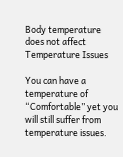Body temperature does not affect Temperature Issues

You can have a temperature of “Comfortable” yet you will still suffer from temperature issues.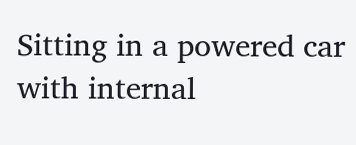Sitting in a powered car with internal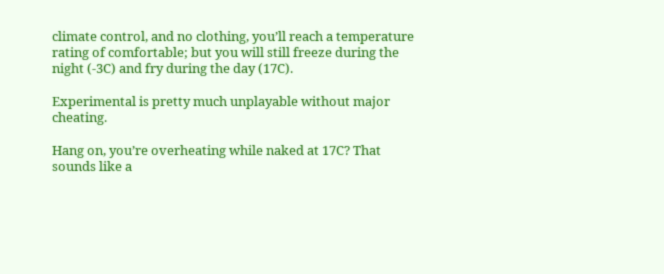climate control, and no clothing, you’ll reach a temperature rating of comfortable; but you will still freeze during the night (-3C) and fry during the day (17C).

Experimental is pretty much unplayable without major cheating.

Hang on, you’re overheating while naked at 17C? That sounds like a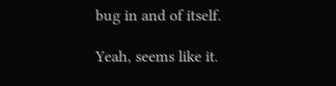bug in and of itself.

Yeah, seems like it.